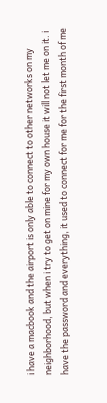i have a macbook and the airport is only able to connect to other networks on my neighborhood, but when i try to get on mine for my own house it will not let me on it. i have the password and everything, it used to connect for me for the first month of me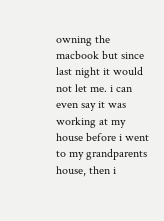owning the macbook but since last night it would not let me. i can even say it was working at my house before i went to my grandparents house, then i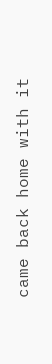came back home with it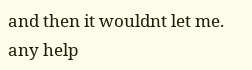and then it wouldnt let me.
any help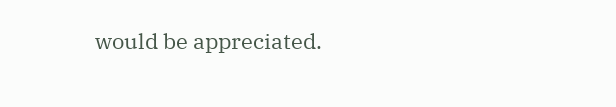would be appreciated.